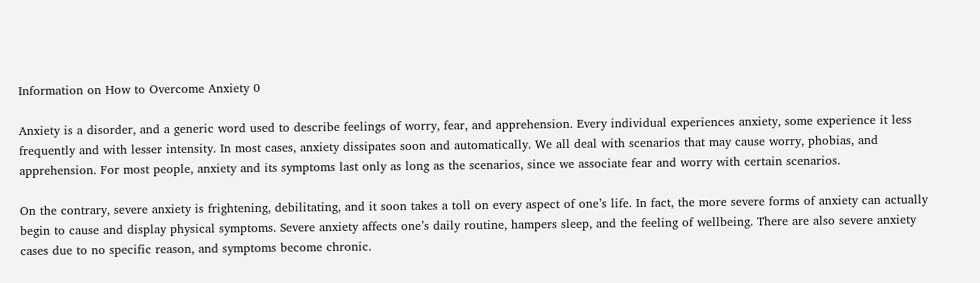Information on How to Overcome Anxiety 0

Anxiety is a disorder, and a generic word used to describe feelings of worry, fear, and apprehension. Every individual experiences anxiety, some experience it less frequently and with lesser intensity. In most cases, anxiety dissipates soon and automatically. We all deal with scenarios that may cause worry, phobias, and apprehension. For most people, anxiety and its symptoms last only as long as the scenarios, since we associate fear and worry with certain scenarios.

On the contrary, severe anxiety is frightening, debilitating, and it soon takes a toll on every aspect of one’s life. In fact, the more severe forms of anxiety can actually begin to cause and display physical symptoms. Severe anxiety affects one’s daily routine, hampers sleep, and the feeling of wellbeing. There are also severe anxiety cases due to no specific reason, and symptoms become chronic.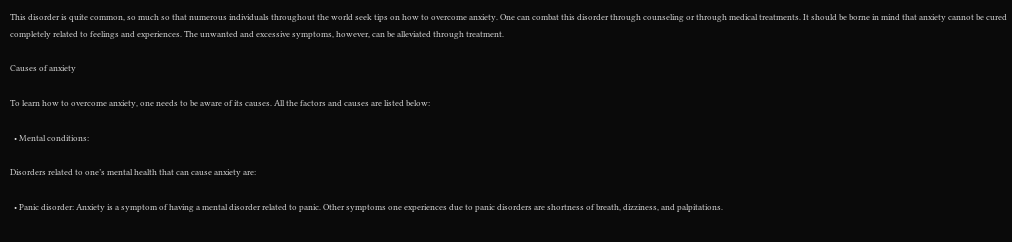This disorder is quite common, so much so that numerous individuals throughout the world seek tips on how to overcome anxiety. One can combat this disorder through counseling or through medical treatments. It should be borne in mind that anxiety cannot be cured completely related to feelings and experiences. The unwanted and excessive symptoms, however, can be alleviated through treatment.

Causes of anxiety

To learn how to overcome anxiety, one needs to be aware of its causes. All the factors and causes are listed below:

  • Mental conditions:

Disorders related to one’s mental health that can cause anxiety are:

  • Panic disorder: Anxiety is a symptom of having a mental disorder related to panic. Other symptoms one experiences due to panic disorders are shortness of breath, dizziness, and palpitations.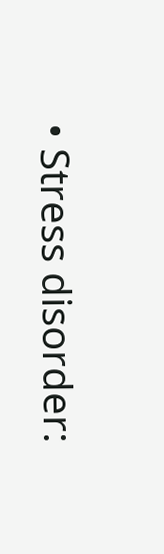• Stress disorder: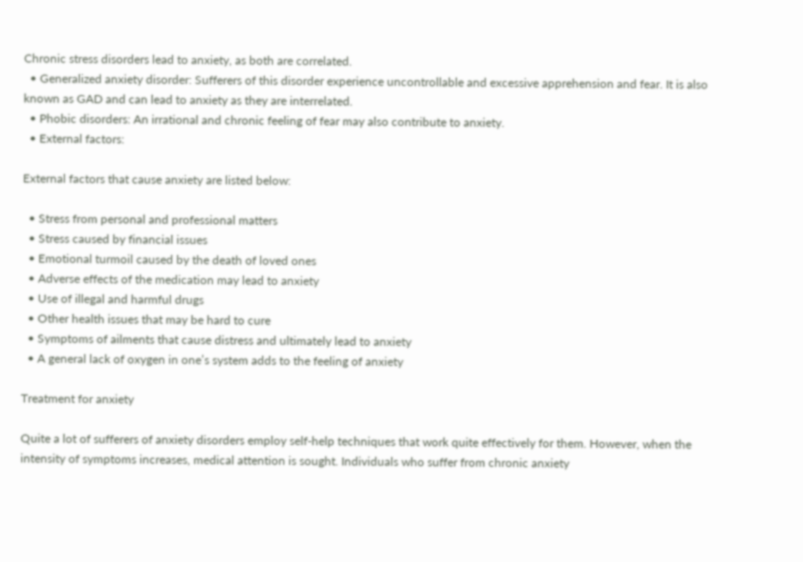Chronic stress disorders lead to anxiety, as both are correlated.
  • Generalized anxiety disorder: Sufferers of this disorder experience uncontrollable and excessive apprehension and fear. It is also known as GAD and can lead to anxiety as they are interrelated.
  • Phobic disorders: An irrational and chronic feeling of fear may also contribute to anxiety.
  • External factors:

External factors that cause anxiety are listed below:

  • Stress from personal and professional matters
  • Stress caused by financial issues
  • Emotional turmoil caused by the death of loved ones
  • Adverse effects of the medication may lead to anxiety
  • Use of illegal and harmful drugs
  • Other health issues that may be hard to cure
  • Symptoms of ailments that cause distress and ultimately lead to anxiety
  • A general lack of oxygen in one’s system adds to the feeling of anxiety

Treatment for anxiety

Quite a lot of sufferers of anxiety disorders employ self-help techniques that work quite effectively for them. However, when the intensity of symptoms increases, medical attention is sought. Individuals who suffer from chronic anxiety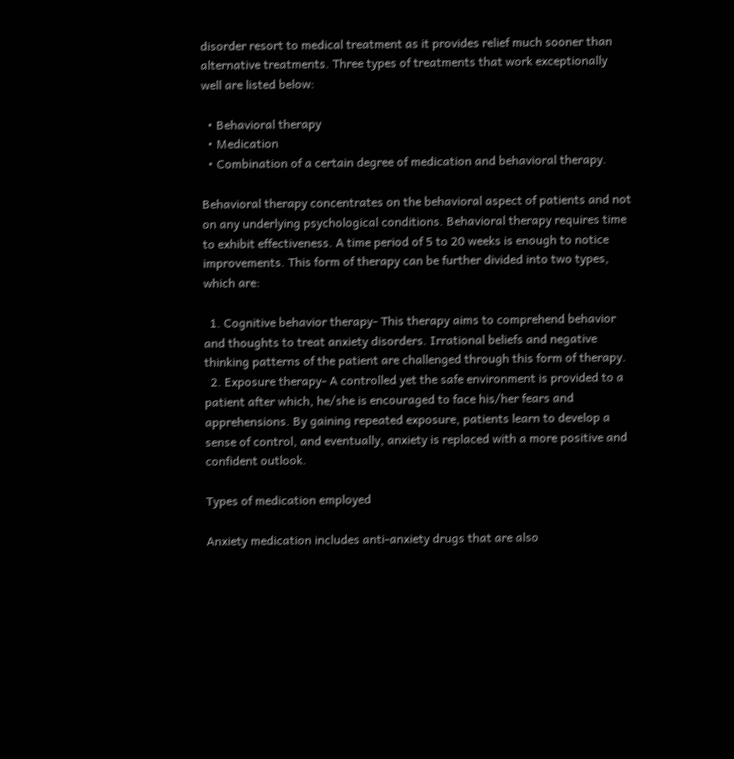disorder resort to medical treatment as it provides relief much sooner than alternative treatments. Three types of treatments that work exceptionally well are listed below:

  • Behavioral therapy
  • Medication
  • Combination of a certain degree of medication and behavioral therapy.

Behavioral therapy concentrates on the behavioral aspect of patients and not on any underlying psychological conditions. Behavioral therapy requires time to exhibit effectiveness. A time period of 5 to 20 weeks is enough to notice improvements. This form of therapy can be further divided into two types, which are:

  1. Cognitive behavior therapy- This therapy aims to comprehend behavior and thoughts to treat anxiety disorders. Irrational beliefs and negative thinking patterns of the patient are challenged through this form of therapy.
  2. Exposure therapy- A controlled yet the safe environment is provided to a patient after which, he/she is encouraged to face his/her fears and apprehensions. By gaining repeated exposure, patients learn to develop a sense of control, and eventually, anxiety is replaced with a more positive and confident outlook.

Types of medication employed

Anxiety medication includes anti-anxiety drugs that are also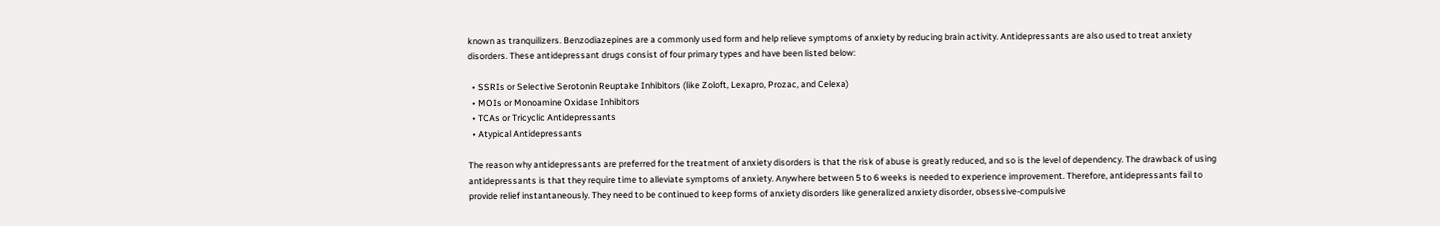known as tranquilizers. Benzodiazepines are a commonly used form and help relieve symptoms of anxiety by reducing brain activity. Antidepressants are also used to treat anxiety disorders. These antidepressant drugs consist of four primary types and have been listed below:

  • SSRIs or Selective Serotonin Reuptake Inhibitors (like Zoloft, Lexapro, Prozac, and Celexa)
  • MOIs or Monoamine Oxidase Inhibitors
  • TCAs or Tricyclic Antidepressants
  • Atypical Antidepressants

The reason why antidepressants are preferred for the treatment of anxiety disorders is that the risk of abuse is greatly reduced, and so is the level of dependency. The drawback of using antidepressants is that they require time to alleviate symptoms of anxiety. Anywhere between 5 to 6 weeks is needed to experience improvement. Therefore, antidepressants fail to provide relief instantaneously. They need to be continued to keep forms of anxiety disorders like generalized anxiety disorder, obsessive-compulsive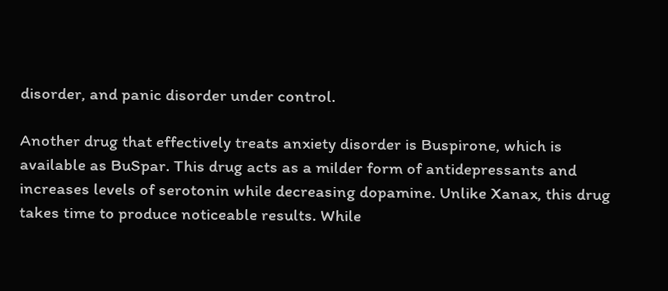disorder, and panic disorder under control.

Another drug that effectively treats anxiety disorder is Buspirone, which is available as BuSpar. This drug acts as a milder form of antidepressants and increases levels of serotonin while decreasing dopamine. Unlike Xanax, this drug takes time to produce noticeable results. While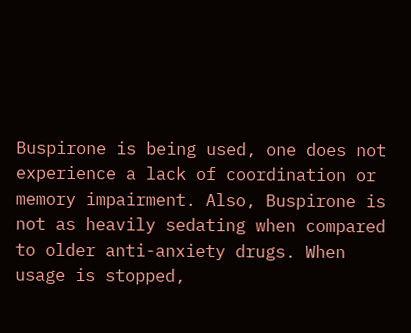Buspirone is being used, one does not experience a lack of coordination or memory impairment. Also, Buspirone is not as heavily sedating when compared to older anti-anxiety drugs. When usage is stopped,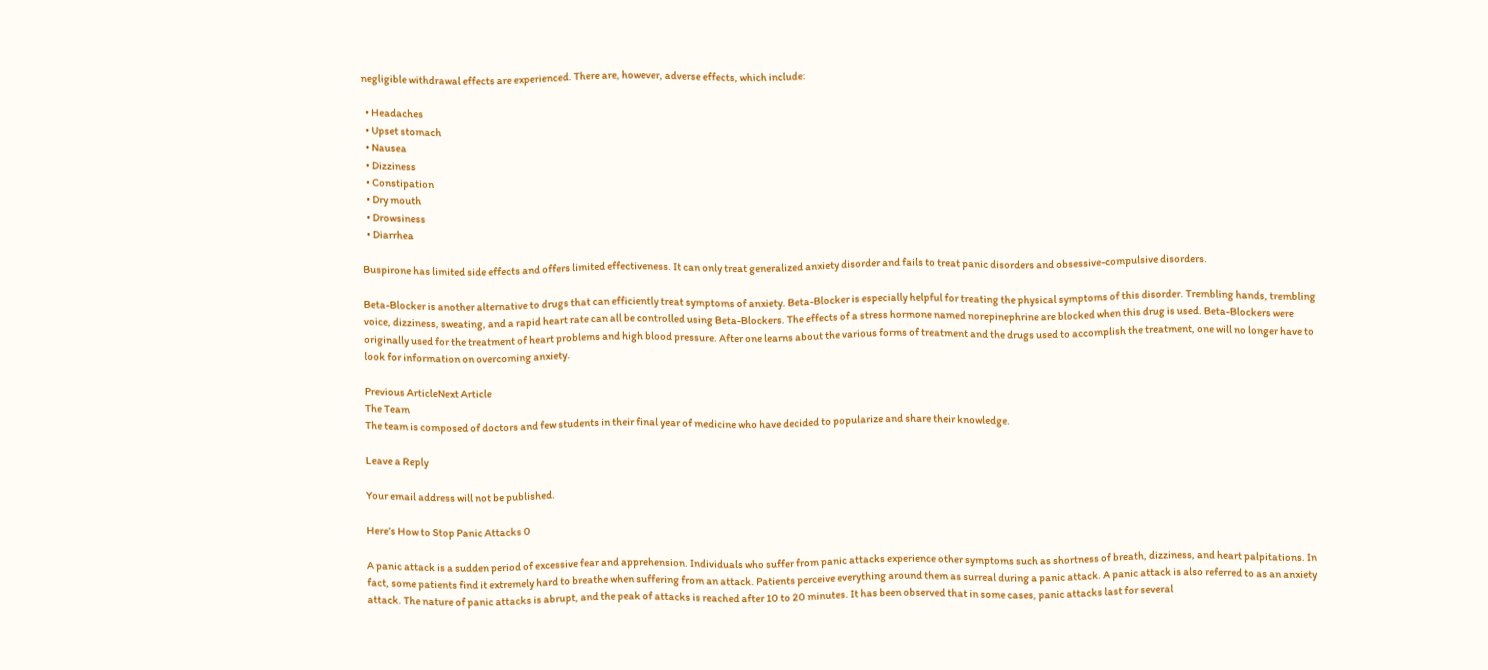negligible withdrawal effects are experienced. There are, however, adverse effects, which include:

  • Headaches
  • Upset stomach
  • Nausea
  • Dizziness
  • Constipation
  • Dry mouth
  • Drowsiness
  • Diarrhea

Buspirone has limited side effects and offers limited effectiveness. It can only treat generalized anxiety disorder and fails to treat panic disorders and obsessive-compulsive disorders.

Beta-Blocker is another alternative to drugs that can efficiently treat symptoms of anxiety. Beta-Blocker is especially helpful for treating the physical symptoms of this disorder. Trembling hands, trembling voice, dizziness, sweating, and a rapid heart rate can all be controlled using Beta-Blockers. The effects of a stress hormone named norepinephrine are blocked when this drug is used. Beta-Blockers were originally used for the treatment of heart problems and high blood pressure. After one learns about the various forms of treatment and the drugs used to accomplish the treatment, one will no longer have to look for information on overcoming anxiety.

Previous ArticleNext Article
The Team
The team is composed of doctors and few students in their final year of medicine who have decided to popularize and share their knowledge.

Leave a Reply

Your email address will not be published.

Here’s How to Stop Panic Attacks 0

A panic attack is a sudden period of excessive fear and apprehension. Individuals who suffer from panic attacks experience other symptoms such as shortness of breath, dizziness, and heart palpitations. In fact, some patients find it extremely hard to breathe when suffering from an attack. Patients perceive everything around them as surreal during a panic attack. A panic attack is also referred to as an anxiety attack. The nature of panic attacks is abrupt, and the peak of attacks is reached after 10 to 20 minutes. It has been observed that in some cases, panic attacks last for several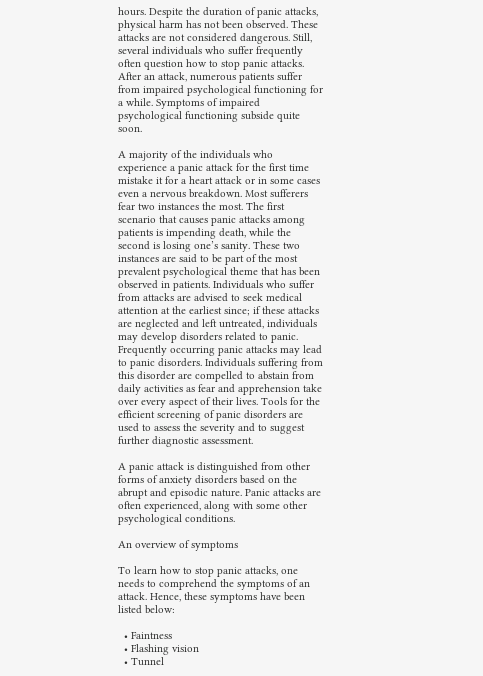hours. Despite the duration of panic attacks, physical harm has not been observed. These attacks are not considered dangerous. Still, several individuals who suffer frequently often question how to stop panic attacks. After an attack, numerous patients suffer from impaired psychological functioning for a while. Symptoms of impaired psychological functioning subside quite soon.

A majority of the individuals who experience a panic attack for the first time mistake it for a heart attack or in some cases even a nervous breakdown. Most sufferers fear two instances the most. The first scenario that causes panic attacks among patients is impending death, while the second is losing one’s sanity. These two instances are said to be part of the most prevalent psychological theme that has been observed in patients. Individuals who suffer from attacks are advised to seek medical attention at the earliest since; if these attacks are neglected and left untreated, individuals may develop disorders related to panic. Frequently occurring panic attacks may lead to panic disorders. Individuals suffering from this disorder are compelled to abstain from daily activities as fear and apprehension take over every aspect of their lives. Tools for the efficient screening of panic disorders are used to assess the severity and to suggest further diagnostic assessment.

A panic attack is distinguished from other forms of anxiety disorders based on the abrupt and episodic nature. Panic attacks are often experienced, along with some other psychological conditions.

An overview of symptoms

To learn how to stop panic attacks, one needs to comprehend the symptoms of an attack. Hence, these symptoms have been listed below:

  • Faintness
  • Flashing vision
  • Tunnel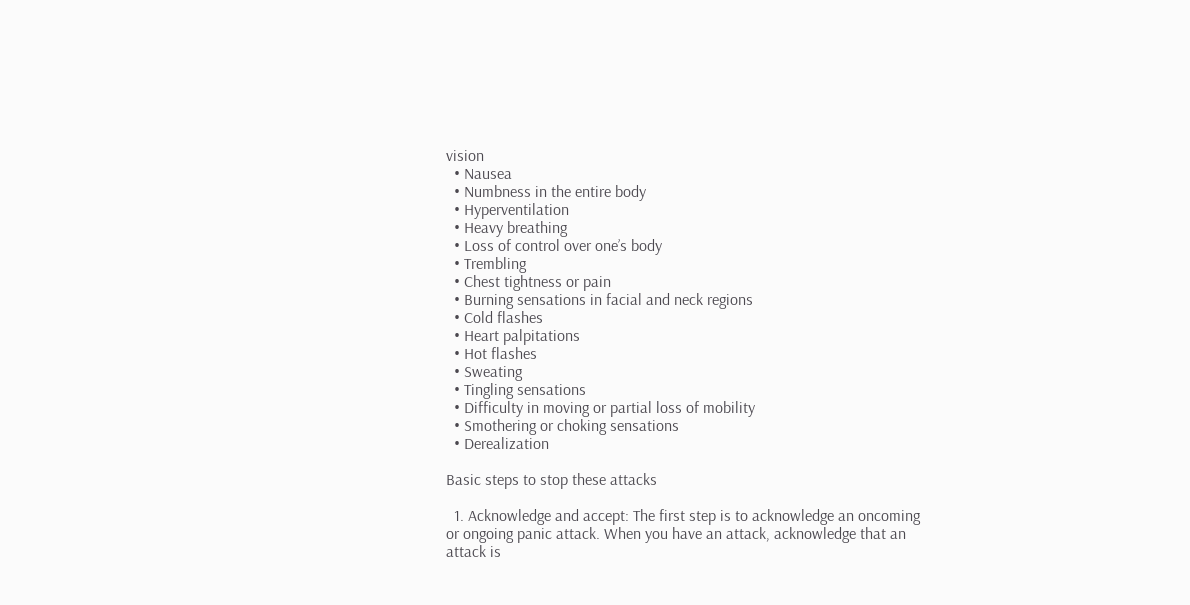vision
  • Nausea
  • Numbness in the entire body
  • Hyperventilation
  • Heavy breathing
  • Loss of control over one’s body
  • Trembling
  • Chest tightness or pain
  • Burning sensations in facial and neck regions
  • Cold flashes
  • Heart palpitations
  • Hot flashes
  • Sweating
  • Tingling sensations
  • Difficulty in moving or partial loss of mobility
  • Smothering or choking sensations
  • Derealization

Basic steps to stop these attacks

  1. Acknowledge and accept: The first step is to acknowledge an oncoming or ongoing panic attack. When you have an attack, acknowledge that an attack is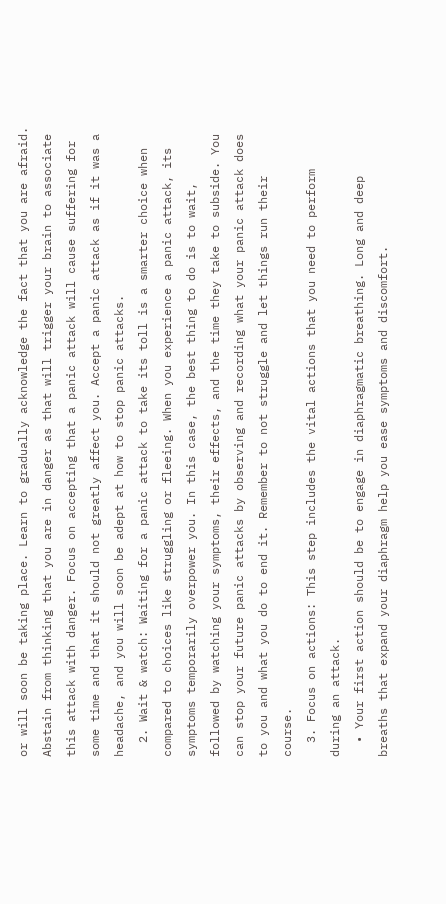or will soon be taking place. Learn to gradually acknowledge the fact that you are afraid. Abstain from thinking that you are in danger as that will trigger your brain to associate this attack with danger. Focus on accepting that a panic attack will cause suffering for some time and that it should not greatly affect you. Accept a panic attack as if it was a headache, and you will soon be adept at how to stop panic attacks.
  2. Wait & watch: Waiting for a panic attack to take its toll is a smarter choice when compared to choices like struggling or fleeing. When you experience a panic attack, its symptoms temporarily overpower you. In this case, the best thing to do is to wait, followed by watching your symptoms, their effects, and the time they take to subside. You can stop your future panic attacks by observing and recording what your panic attack does to you and what you do to end it. Remember to not struggle and let things run their course.
  3. Focus on actions: This step includes the vital actions that you need to perform during an attack.
  • Your first action should be to engage in diaphragmatic breathing. Long and deep breaths that expand your diaphragm help you ease symptoms and discomfort.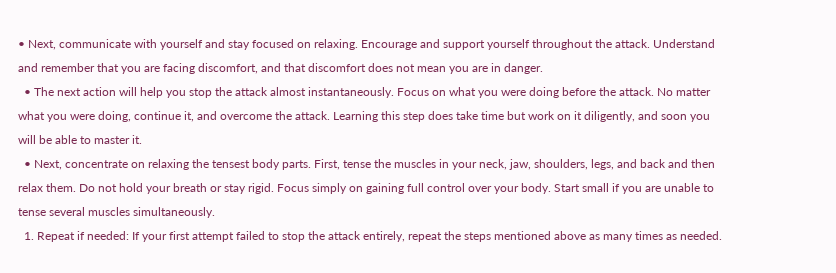• Next, communicate with yourself and stay focused on relaxing. Encourage and support yourself throughout the attack. Understand and remember that you are facing discomfort, and that discomfort does not mean you are in danger.
  • The next action will help you stop the attack almost instantaneously. Focus on what you were doing before the attack. No matter what you were doing, continue it, and overcome the attack. Learning this step does take time but work on it diligently, and soon you will be able to master it.
  • Next, concentrate on relaxing the tensest body parts. First, tense the muscles in your neck, jaw, shoulders, legs, and back and then relax them. Do not hold your breath or stay rigid. Focus simply on gaining full control over your body. Start small if you are unable to tense several muscles simultaneously.
  1. Repeat if needed: If your first attempt failed to stop the attack entirely, repeat the steps mentioned above as many times as needed.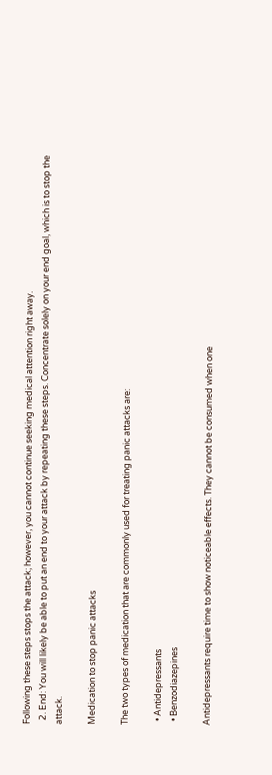Following these steps stops the attack; however, you cannot continue seeking medical attention right away.
  2. End: You will likely be able to put an end to your attack by repeating these steps. Concentrate solely on your end goal, which is to stop the attack.

Medication to stop panic attacks

The two types of medication that are commonly used for treating panic attacks are:

  • Antidepressants
  • Benzodiazepines

Antidepressants require time to show noticeable effects. They cannot be consumed when one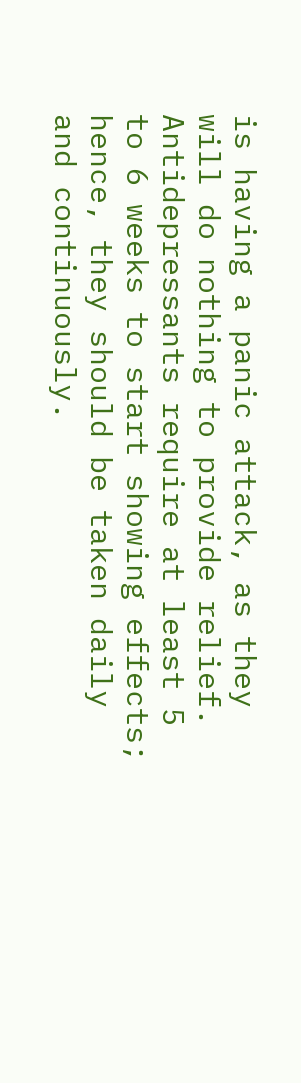is having a panic attack, as they will do nothing to provide relief. Antidepressants require at least 5 to 6 weeks to start showing effects; hence, they should be taken daily and continuously.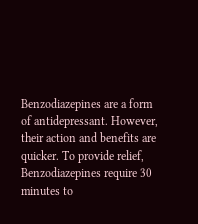Benzodiazepines are a form of antidepressant. However, their action and benefits are quicker. To provide relief, Benzodiazepines require 30 minutes to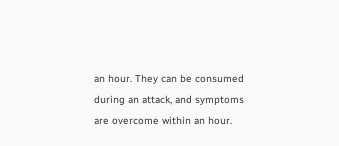an hour. They can be consumed during an attack, and symptoms are overcome within an hour.